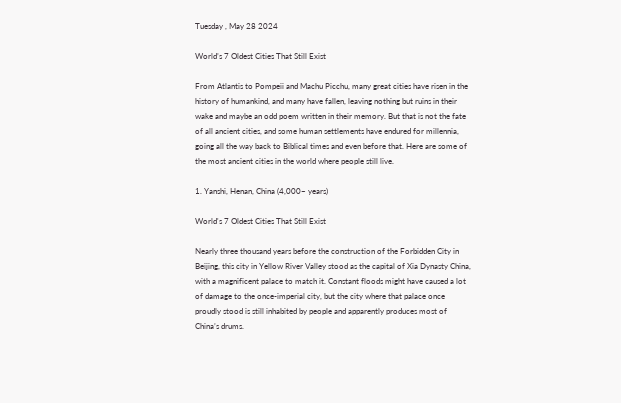Tuesday , May 28 2024

World’s 7 Oldest Cities That Still Exist

From Atlantis to Pompeii and Machu Picchu, many great cities have risen in the history of humankind, and many have fallen, leaving nothing but ruins in their wake and maybe an odd poem written in their memory. But that is not the fate of all ancient cities, and some human settlements have endured for millennia, going all the way back to Biblical times and even before that. Here are some of the most ancient cities in the world where people still live.

1. Yanshi, Henan, China (4,000~ years)

World's 7 Oldest Cities That Still Exist

Nearly three thousand years before the construction of the Forbidden City in Beijing, this city in Yellow River Valley stood as the capital of Xia Dynasty China, with a magnificent palace to match it. Constant floods might have caused a lot of damage to the once-imperial city, but the city where that palace once proudly stood is still inhabited by people and apparently produces most of China’s drums.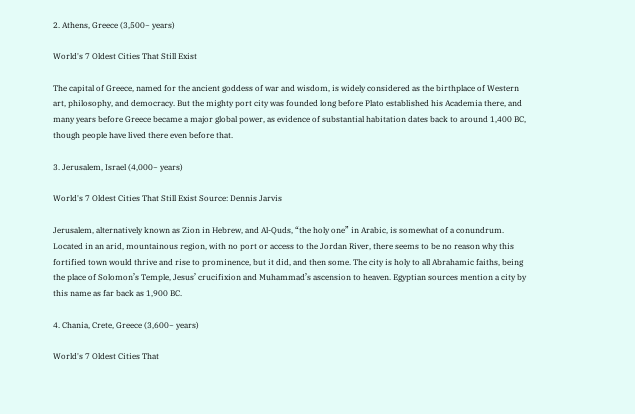2. Athens, Greece (3,500~ years)

World's 7 Oldest Cities That Still Exist

The capital of Greece, named for the ancient goddess of war and wisdom, is widely considered as the birthplace of Western art, philosophy, and democracy. But the mighty port city was founded long before Plato established his Academia there, and many years before Greece became a major global power, as evidence of substantial habitation dates back to around 1,400 BC, though people have lived there even before that.

3. Jerusalem, Israel (4,000~ years)

World's 7 Oldest Cities That Still Exist Source: Dennis Jarvis

Jerusalem, alternatively known as Zion in Hebrew, and Al-Quds, “the holy one” in Arabic, is somewhat of a conundrum. Located in an arid, mountainous region, with no port or access to the Jordan River, there seems to be no reason why this fortified town would thrive and rise to prominence, but it did, and then some. The city is holy to all Abrahamic faiths, being the place of Solomon’s Temple, Jesus’ crucifixion and Muhammad’s ascension to heaven. Egyptian sources mention a city by this name as far back as 1,900 BC.

4. Chania, Crete, Greece (3,600~ years)

World's 7 Oldest Cities That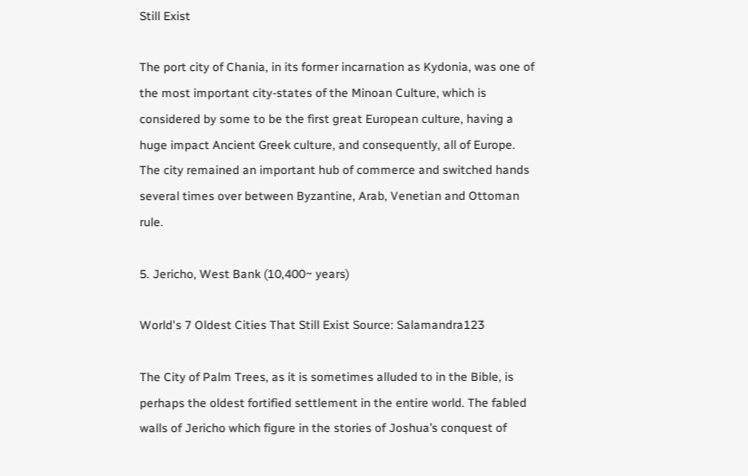Still Exist

The port city of Chania, in its former incarnation as Kydonia, was one of the most important city-states of the Minoan Culture, which is considered by some to be the first great European culture, having a huge impact Ancient Greek culture, and consequently, all of Europe. The city remained an important hub of commerce and switched hands several times over between Byzantine, Arab, Venetian and Ottoman rule.

5. Jericho, West Bank (10,400~ years)

World's 7 Oldest Cities That Still Exist Source: Salamandra123

The City of Palm Trees, as it is sometimes alluded to in the Bible, is perhaps the oldest fortified settlement in the entire world. The fabled walls of Jericho which figure in the stories of Joshua’s conquest of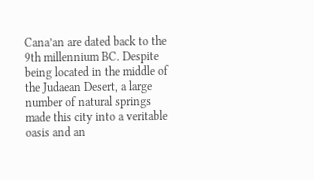Cana’an are dated back to the 9th millennium BC. Despite being located in the middle of the Judaean Desert, a large number of natural springs made this city into a veritable oasis and an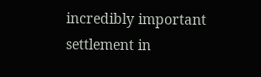incredibly important settlement in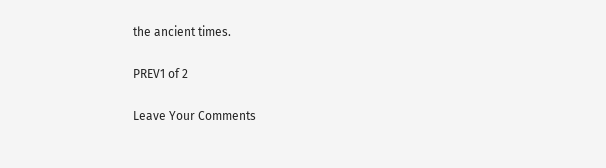the ancient times.

PREV1 of 2

Leave Your Comments